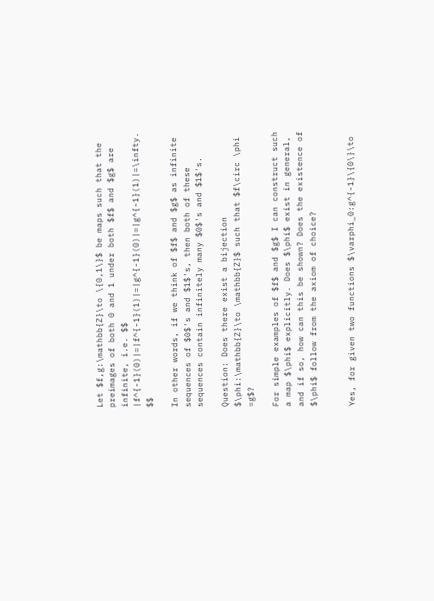Let $f,g:\mathbb{Z}\to \{0,1\}$ be maps such that the preimages of both 0 and 1 under both $f$ and $g$ are infinite, i.e. $$ |f^{-1}(0)|=|f^{-1}(1)|=|g^{-1}(0)|=|g^{-1}(1)|=\infty. $$

In other words, if we think of $f$ and $g$ as infinite sequences of $0$'s and $1$'s, then both of these sequences contain infinitely many $0$'s and $1$'s.

Question: Does there exist a bijection $\phi:\mathbb{Z}\to \mathbb{Z}$ such that $f\circ \phi =g$?

For simple examples of $f$ and $g$ I can construct such a map $\phi$ explicitly. Does $\phi$ exist in general, and if so, how can this be shown? Does the existence of $\phi$ follow from the axiom of choice?


Yes, for given two functions $\varphi_0:g^{-1}\{0\}\to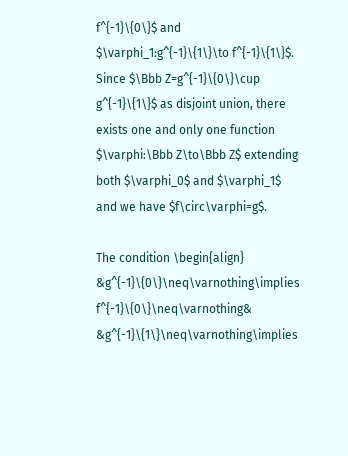f^{-1}\{0\}$ and $\varphi_1:g^{-1}\{1\}\to f^{-1}\{1\}$. Since $\Bbb Z=g^{-1}\{0\}\cup g^{-1}\{1\}$ as disjoint union, there exists one and only one function $\varphi:\Bbb Z\to\Bbb Z$ extending both $\varphi_0$ and $\varphi_1$ and we have $f\circ\varphi=g$.

The condition \begin{align} &g^{-1}\{0\}\neq\varnothing\implies f^{-1}\{0\}\neq\varnothing& &g^{-1}\{1\}\neq\varnothing\implies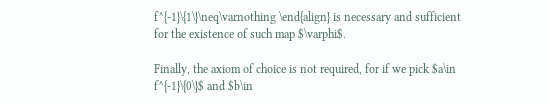f^{-1}\{1\}\neq\varnothing \end{align} is necessary and sufficient for the existence of such map $\varphi$.

Finally, the axiom of choice is not required, for if we pick $a\in f^{-1}\{0\}$ and $b\in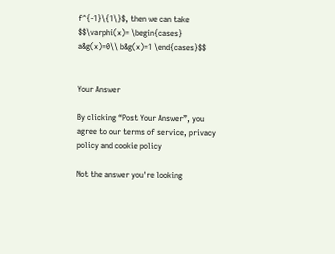f^{-1}\{1\}$, then we can take $$\varphi(x)= \begin{cases} a&g(x)=0\\ b&g(x)=1 \end{cases}$$


Your Answer

By clicking “Post Your Answer”, you agree to our terms of service, privacy policy and cookie policy

Not the answer you're looking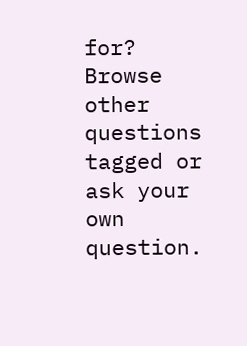for? Browse other questions tagged or ask your own question.